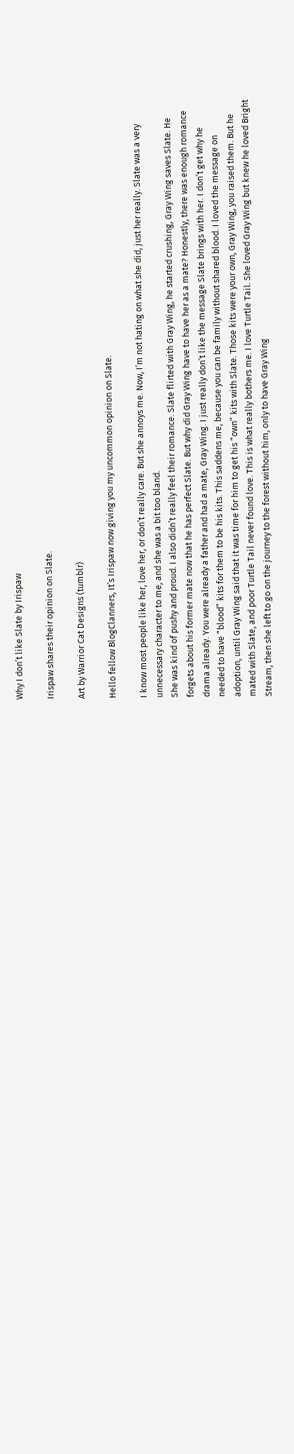Why I don’t like Slate by Irispaw

Irispaw shares their opinion on Slate.

Art by Warrior Cat Designs (tumblr)

Hello fellow BlogClanners, It’s Irispaw now giving you my uncommon opinion on Slate.

I know most people like her, love her, or don’t really care. But she annoys me. Now, I’m not hating on what she did, just her really. Slate was a very unnecessary character to me, and she was a bit too bland.
She was kind of pushy and proud. I also didn’t really feel their romance. Slate flirted with Gray Wing, he started crushing, Gray Wing saves Slate. He forgets about his former mate now that he has perfect Slate. But why did Gray Wing have to have her as a mate? Honestly, there was enough romance drama already. You were already a father and had a mate, Gray Wing. I just really don’t like the message Slate brings with her. I don’t get why he needed to have “blood” kits for them to be his kits. This saddens me, because you can be family without shared blood. I loved the message on adoption, until Gray Wing said that it was time for him to get his “own” kits with Slate. Those kits were your own, Gray Wing, you raised them. But he mated with Slate, and poor Turtle Tail never found love. This is what really bothers me. I love Turtle Tail. She loved Gray Wing but knew he loved Bright Stream, then she left to go on the journey to the forest without him, only to have Gray Wing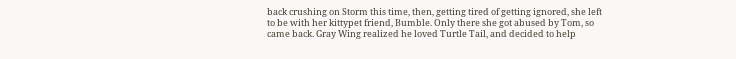back crushing on Storm this time, then, getting tired of getting ignored, she left to be with her kittypet friend, Bumble. Only there she got abused by Tom, so came back. Gray Wing realized he loved Turtle Tail, and decided to help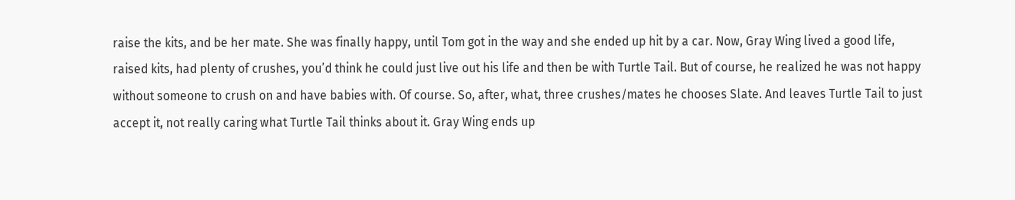raise the kits, and be her mate. She was finally happy, until Tom got in the way and she ended up hit by a car. Now, Gray Wing lived a good life, raised kits, had plenty of crushes, you’d think he could just live out his life and then be with Turtle Tail. But of course, he realized he was not happy without someone to crush on and have babies with. Of course. So, after, what, three crushes/mates he chooses Slate. And leaves Turtle Tail to just accept it, not really caring what Turtle Tail thinks about it. Gray Wing ends up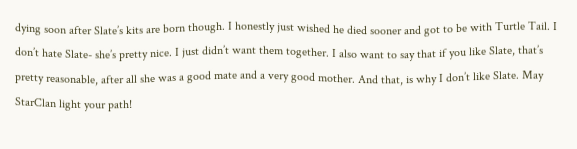dying soon after Slate’s kits are born though. I honestly just wished he died sooner and got to be with Turtle Tail. I don’t hate Slate- she’s pretty nice. I just didn’t want them together. I also want to say that if you like Slate, that’s pretty reasonable, after all she was a good mate and a very good mother. And that, is why I don’t like Slate. May StarClan light your path!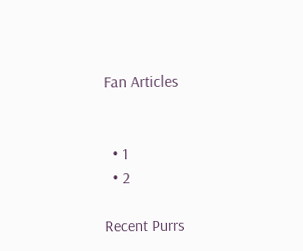Fan Articles


  • 1
  • 2

Recent Purrs